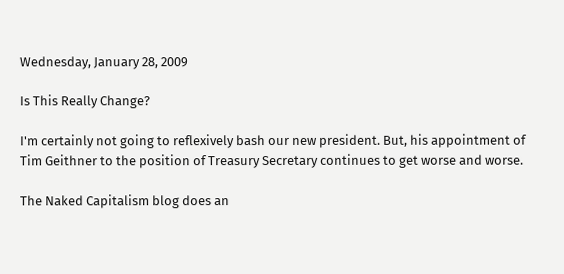Wednesday, January 28, 2009

Is This Really Change?

I'm certainly not going to reflexively bash our new president. But, his appointment of Tim Geithner to the position of Treasury Secretary continues to get worse and worse.

The Naked Capitalism blog does an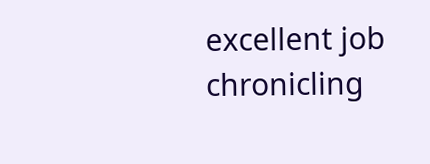excellent job chronicling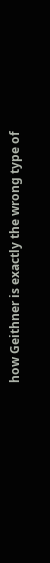how Geithner is exactly the wrong type of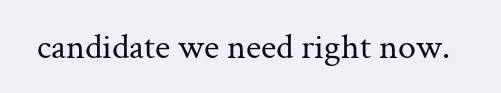candidate we need right now.